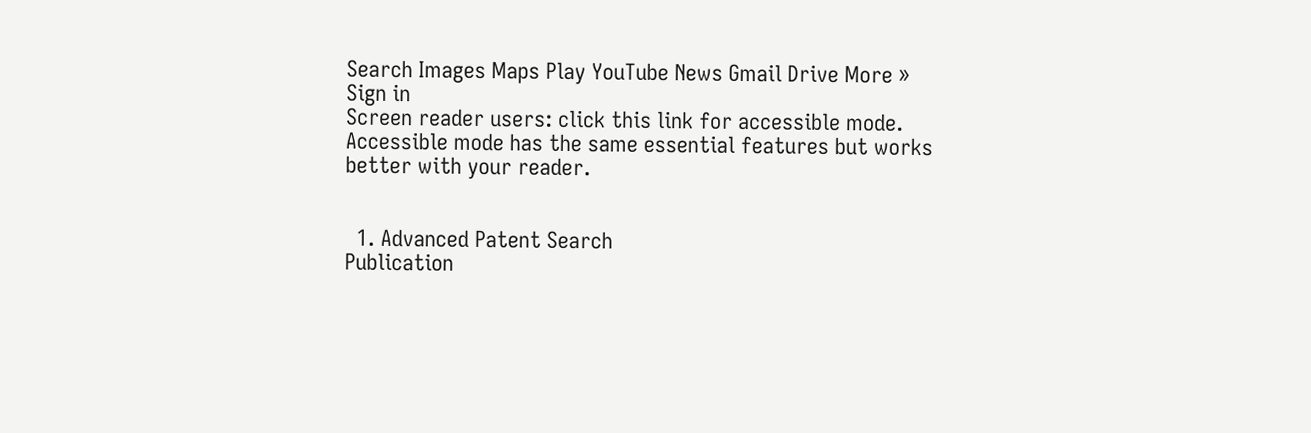Search Images Maps Play YouTube News Gmail Drive More »
Sign in
Screen reader users: click this link for accessible mode. Accessible mode has the same essential features but works better with your reader.


  1. Advanced Patent Search
Publication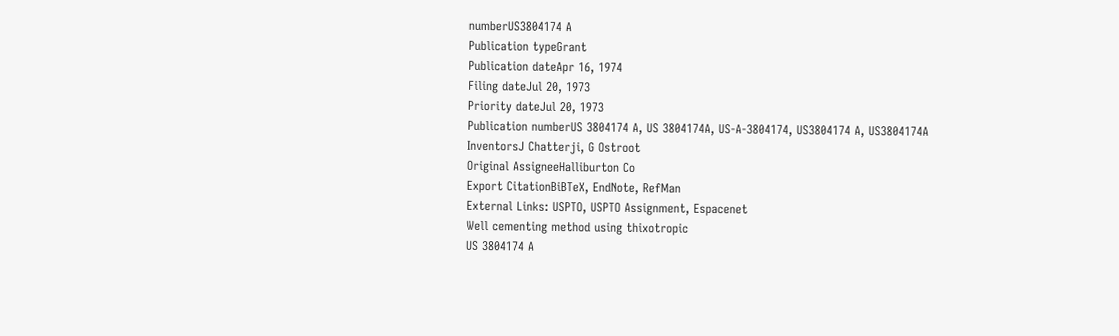numberUS3804174 A
Publication typeGrant
Publication dateApr 16, 1974
Filing dateJul 20, 1973
Priority dateJul 20, 1973
Publication numberUS 3804174 A, US 3804174A, US-A-3804174, US3804174 A, US3804174A
InventorsJ Chatterji, G Ostroot
Original AssigneeHalliburton Co
Export CitationBiBTeX, EndNote, RefMan
External Links: USPTO, USPTO Assignment, Espacenet
Well cementing method using thixotropic
US 3804174 A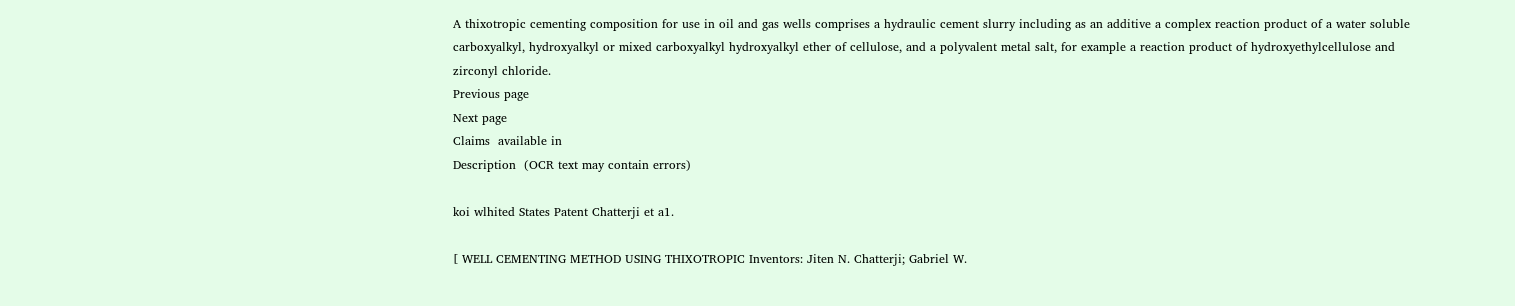A thixotropic cementing composition for use in oil and gas wells comprises a hydraulic cement slurry including as an additive a complex reaction product of a water soluble carboxyalkyl, hydroxyalkyl or mixed carboxyalkyl hydroxyalkyl ether of cellulose, and a polyvalent metal salt, for example a reaction product of hydroxyethylcellulose and zirconyl chloride.
Previous page
Next page
Claims  available in
Description  (OCR text may contain errors)

koi wlhited States Patent Chatterji et a1.

[ WELL CEMENTING METHOD USING THIXOTROPIC Inventors: Jiten N. Chatterji; Gabriel W.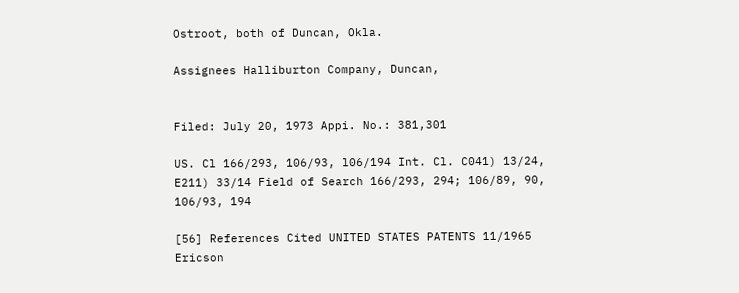Ostroot, both of Duncan, Okla.

Assignees Halliburton Company, Duncan,


Filed: July 20, 1973 Appi. No.: 381,301

US. Cl 166/293, 106/93, l06/194 Int. Cl. C041) 13/24, E211) 33/14 Field of Search 166/293, 294; 106/89, 90, 106/93, 194

[56] References Cited UNITED STATES PATENTS 11/1965 Ericson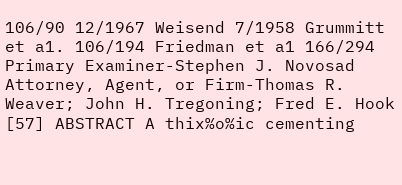106/90 12/1967 Weisend 7/1958 Grummitt et a1. 106/194 Friedman et a1 166/294 Primary Examiner-Stephen J. Novosad Attorney, Agent, or Firm-Thomas R. Weaver; John H. Tregoning; Fred E. Hook [57] ABSTRACT A thix%o%ic cementing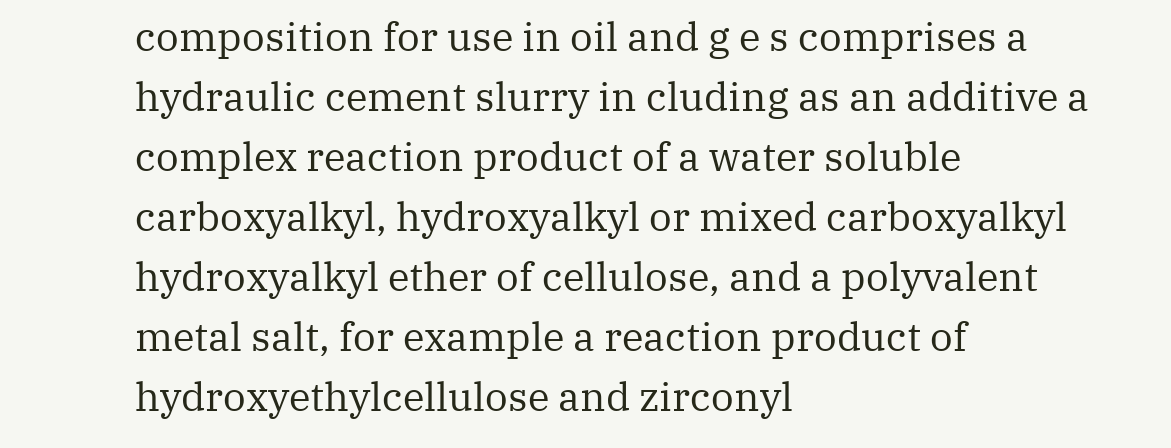composition for use in oil and g e s comprises a hydraulic cement slurry in cluding as an additive a complex reaction product of a water soluble carboxyalkyl, hydroxyalkyl or mixed carboxyalkyl hydroxyalkyl ether of cellulose, and a polyvalent metal salt, for example a reaction product of hydroxyethylcellulose and zirconyl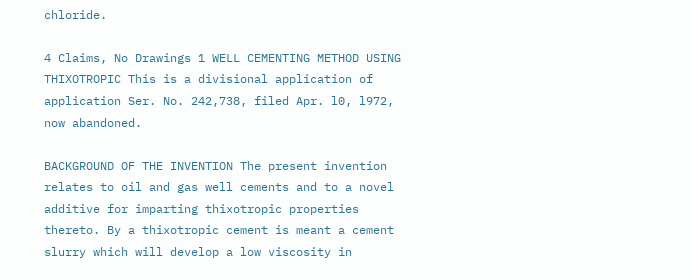chloride.

4 Claims, No Drawings 1 WELL CEMENTING METHOD USING THIXOTROPIC This is a divisional application of application Ser. No. 242,738, filed Apr. l0, l972, now abandoned.

BACKGROUND OF THE INVENTION The present invention relates to oil and gas well cements and to a novel additive for imparting thixotropic properties thereto. By a thixotropic cement is meant a cement slurry which will develop a low viscosity in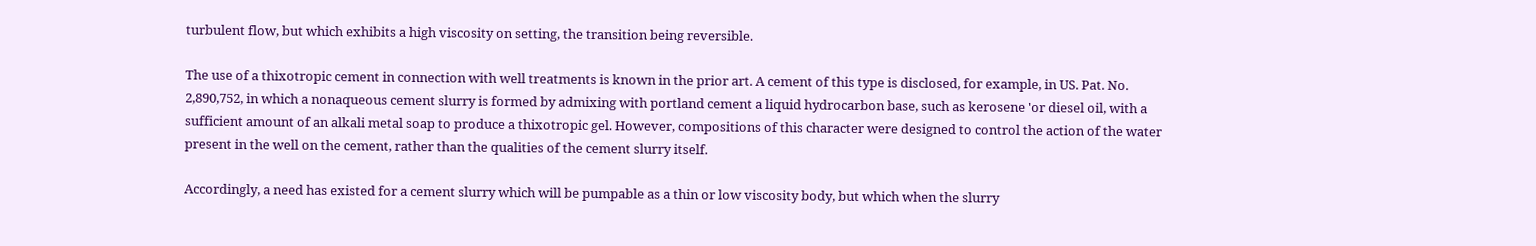turbulent flow, but which exhibits a high viscosity on setting, the transition being reversible.

The use of a thixotropic cement in connection with well treatments is known in the prior art. A cement of this type is disclosed, for example, in US. Pat. No. 2,890,752, in which a nonaqueous cement slurry is formed by admixing with portland cement a liquid hydrocarbon base, such as kerosene 'or diesel oil, with a sufficient amount of an alkali metal soap to produce a thixotropic gel. However, compositions of this character were designed to control the action of the water present in the well on the cement, rather than the qualities of the cement slurry itself.

Accordingly, a need has existed for a cement slurry which will be pumpable as a thin or low viscosity body, but which when the slurry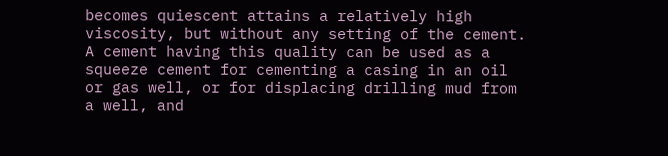becomes quiescent attains a relatively high viscosity, but without any setting of the cement. A cement having this quality can be used as a squeeze cement for cementing a casing in an oil or gas well, or for displacing drilling mud from a well, and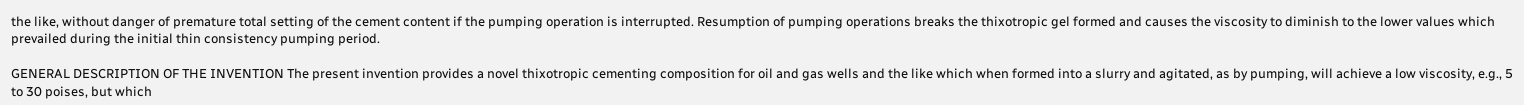the like, without danger of premature total setting of the cement content if the pumping operation is interrupted. Resumption of pumping operations breaks the thixotropic gel formed and causes the viscosity to diminish to the lower values which prevailed during the initial thin consistency pumping period.

GENERAL DESCRIPTION OF THE INVENTION The present invention provides a novel thixotropic cementing composition for oil and gas wells and the like which when formed into a slurry and agitated, as by pumping, will achieve a low viscosity, e.g., 5 to 30 poises, but which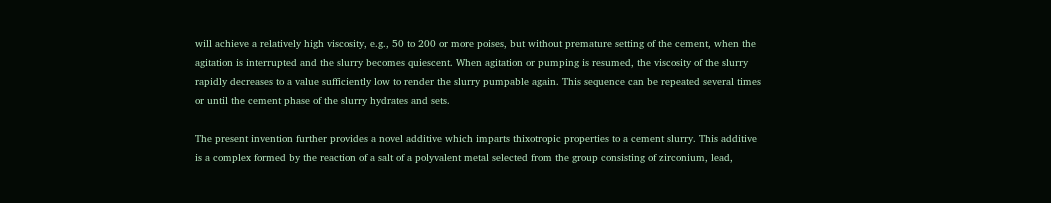will achieve a relatively high viscosity, e.g., 50 to 200 or more poises, but without premature setting of the cement, when the agitation is interrupted and the slurry becomes quiescent. When agitation or pumping is resumed, the viscosity of the slurry rapidly decreases to a value sufficiently low to render the slurry pumpable again. This sequence can be repeated several times or until the cement phase of the slurry hydrates and sets.

The present invention further provides a novel additive which imparts thixotropic properties to a cement slurry. This additive is a complex formed by the reaction of a salt of a polyvalent metal selected from the group consisting of zirconium, lead,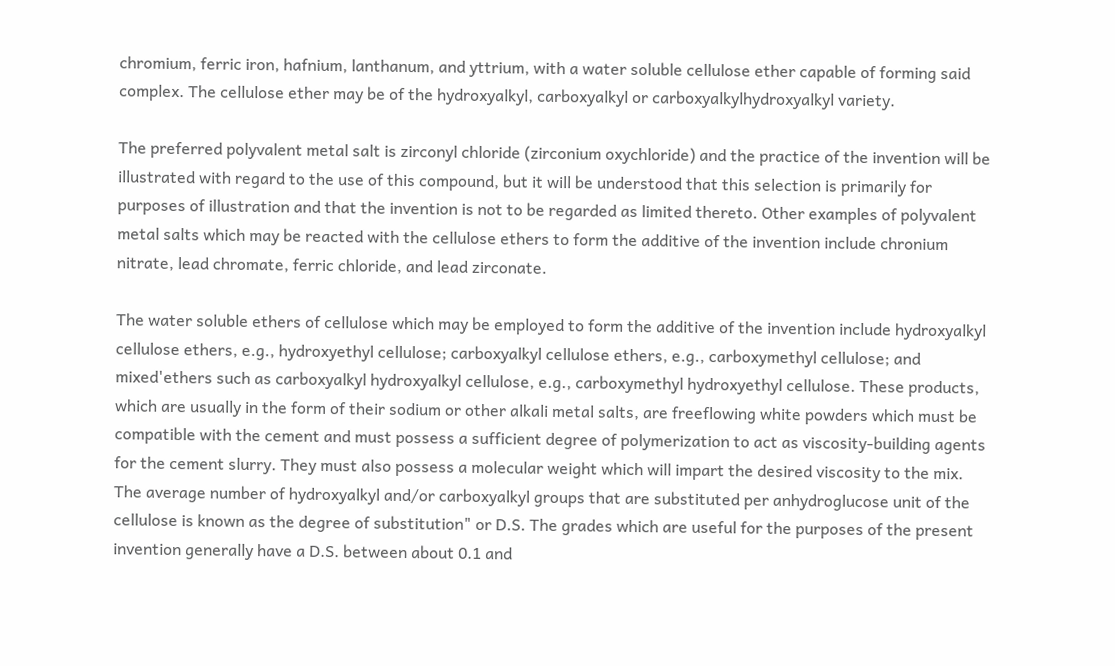chromium, ferric iron, hafnium, lanthanum, and yttrium, with a water soluble cellulose ether capable of forming said complex. The cellulose ether may be of the hydroxyalkyl, carboxyalkyl or carboxyalkylhydroxyalkyl variety.

The preferred polyvalent metal salt is zirconyl chloride (zirconium oxychloride) and the practice of the invention will be illustrated with regard to the use of this compound, but it will be understood that this selection is primarily for purposes of illustration and that the invention is not to be regarded as limited thereto. Other examples of polyvalent metal salts which may be reacted with the cellulose ethers to form the additive of the invention include chronium nitrate, lead chromate, ferric chloride, and lead zirconate.

The water soluble ethers of cellulose which may be employed to form the additive of the invention include hydroxyalkyl cellulose ethers, e.g., hydroxyethyl cellulose; carboxyalkyl cellulose ethers, e.g., carboxymethyl cellulose; and mixed'ethers such as carboxyalkyl hydroxyalkyl cellulose, e.g., carboxymethyl hydroxyethyl cellulose. These products, which are usually in the form of their sodium or other alkali metal salts, are freeflowing white powders which must be compatible with the cement and must possess a sufficient degree of polymerization to act as viscosity-building agents for the cement slurry. They must also possess a molecular weight which will impart the desired viscosity to the mix. The average number of hydroxyalkyl and/or carboxyalkyl groups that are substituted per anhydroglucose unit of the cellulose is known as the degree of substitution" or D.S. The grades which are useful for the purposes of the present invention generally have a D.S. between about 0.1 and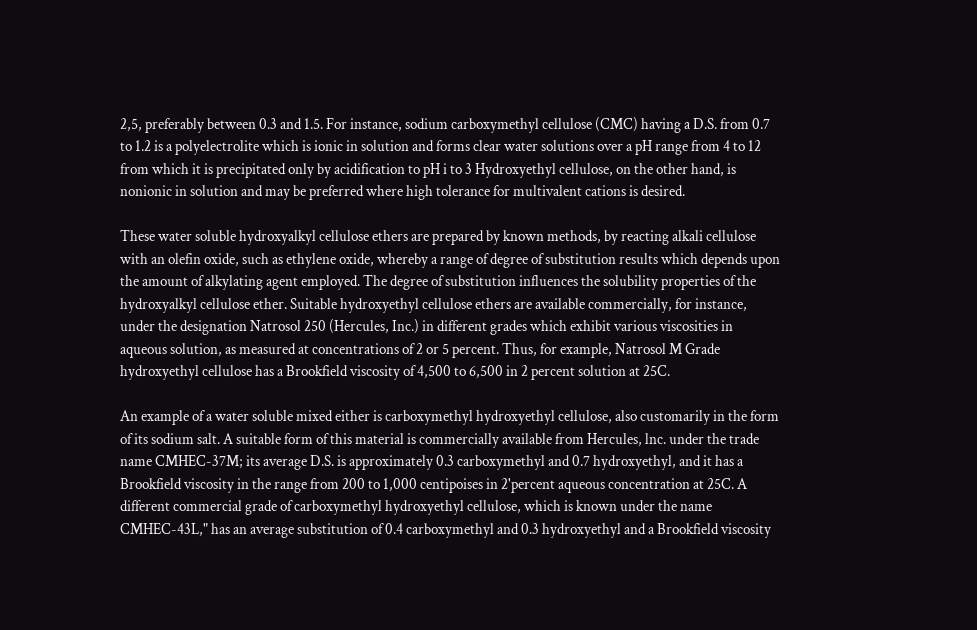2,5, preferably between 0.3 and 1.5. For instance, sodium carboxymethyl cellulose (CMC) having a D.S. from 0.7 to 1.2 is a polyelectrolite which is ionic in solution and forms clear water solutions over a pH range from 4 to 12 from which it is precipitated only by acidification to pH i to 3 Hydroxyethyl cellulose, on the other hand, is nonionic in solution and may be preferred where high tolerance for multivalent cations is desired.

These water soluble hydroxyalkyl cellulose ethers are prepared by known methods, by reacting alkali cellulose with an olefin oxide, such as ethylene oxide, whereby a range of degree of substitution results which depends upon the amount of alkylating agent employed. The degree of substitution influences the solubility properties of the hydroxyalkyl cellulose ether. Suitable hydroxyethyl cellulose ethers are available commercially, for instance, under the designation Natrosol 250 (Hercules, Inc.) in different grades which exhibit various viscosities in aqueous solution, as measured at concentrations of 2 or 5 percent. Thus, for example, Natrosol M Grade hydroxyethyl cellulose has a Brookfield viscosity of 4,500 to 6,500 in 2 percent solution at 25C.

An example of a water soluble mixed either is carboxymethyl hydroxyethyl cellulose, also customarily in the form of its sodium salt. A suitable form of this material is commercially available from Hercules, lnc. under the trade name CMHEC-37M; its average D.S. is approximately 0.3 carboxymethyl and 0.7 hydroxyethyl, and it has a Brookfield viscosity in the range from 200 to 1,000 centipoises in 2'percent aqueous concentration at 25C. A different commercial grade of carboxymethyl hydroxyethyl cellulose, which is known under the name CMHEC-43L," has an average substitution of 0.4 carboxymethyl and 0.3 hydroxyethyl and a Brookfield viscosity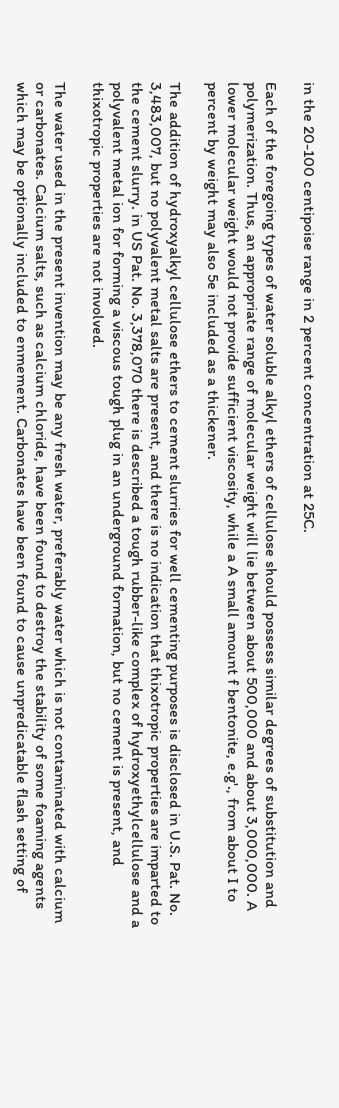in the 20-100 centipoise range in 2 percent concentration at 25C.

Each of the foregoing types of water soluble alkyl ethers of cellulose should possess similar degrees of substitution and polymerization. Thus, an appropriate range of molecular weight will lie between about 500,000 and about 3,000,000. A lower molecular weight would not provide sufficient viscosity, while a A small amount f bentonite, e.g'., from about I to percent by weight may also 5e included as a thickener.

The addition of hydroxyalkyl cellulose ethers to cement slurries for well cementing purposes is disclosed in U.S. Pat. No. 3,483,007, but no polyvalent metal salts are present, and there is no indication that thixotropic properties are imparted to the cement slurry. in US Pat. No. 3,378,070 there is described a tough rubber-like complex of hydroxyethylcellulose and a polyvalent metal ion for forming a viscous tough plug in an underground formation, but no cement is present, and thixotropic properties are not involved.

The water used in the present invention may be any fresh water, preferably water which is not contaminated with calcium or carbonates. Calcium salts, such as calcium chloride, have been found to destroy the stability of some foaming agents which may be optionally included to enmement. Carbonates have been found to cause unpredicatable flash setting of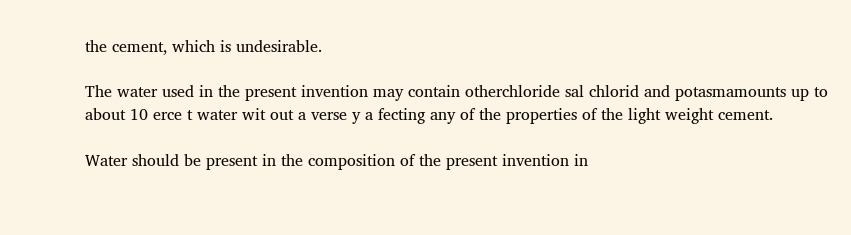the cement, which is undesirable.

The water used in the present invention may contain otherchloride sal chlorid and potasmamounts up to about 10 erce t water wit out a verse y a fecting any of the properties of the light weight cement.

Water should be present in the composition of the present invention in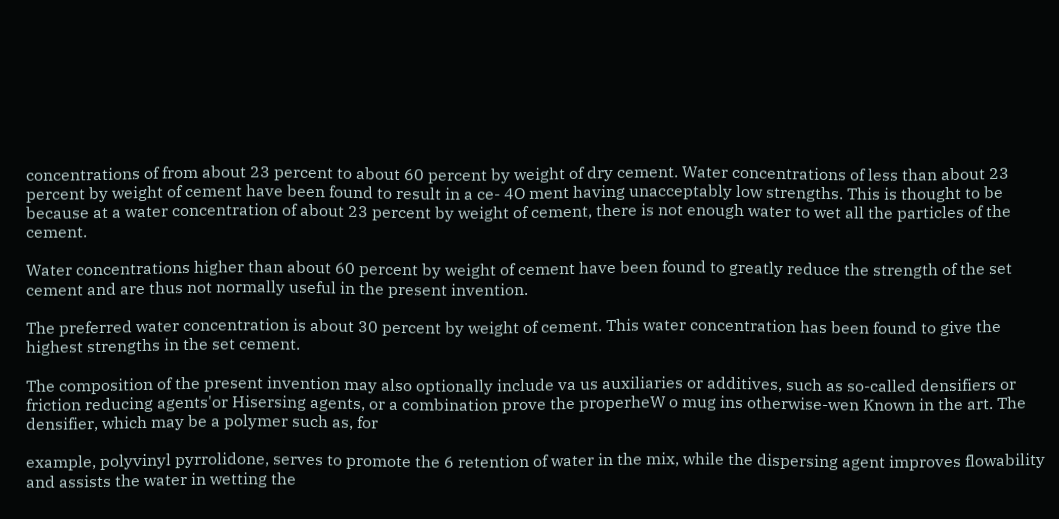concentrations of from about 23 percent to about 60 percent by weight of dry cement. Water concentrations of less than about 23 percent by weight of cement have been found to result in a ce- 4O ment having unacceptably low strengths. This is thought to be because at a water concentration of about 23 percent by weight of cement, there is not enough water to wet all the particles of the cement.

Water concentrations higher than about 60 percent by weight of cement have been found to greatly reduce the strength of the set cement and are thus not normally useful in the present invention.

The preferred water concentration is about 30 percent by weight of cement. This water concentration has been found to give the highest strengths in the set cement.

The composition of the present invention may also optionally include va us auxiliaries or additives, such as so-called densifiers or friction reducing agents'or Hisersing agents, or a combination prove the properheW o mug ins otherwise-wen Known in the art. The densifier, which may be a polymer such as, for

example, polyvinyl pyrrolidone, serves to promote the 6 retention of water in the mix, while the dispersing agent improves flowability and assists the water in wetting the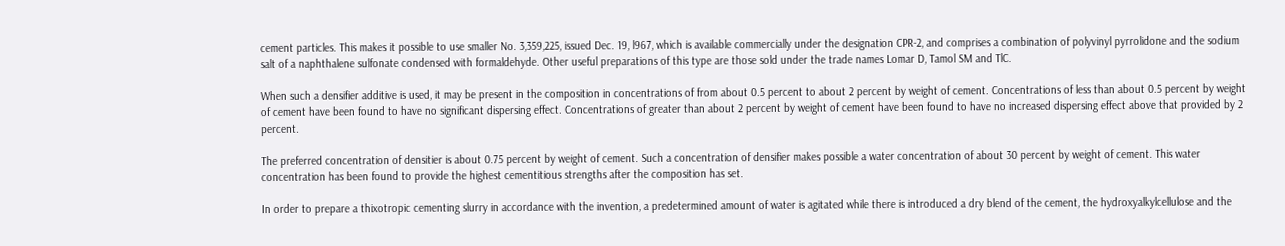cement particles. This makes it possible to use smaller No. 3,359,225, issued Dec. 19, l967, which is available commercially under the designation CPR-2, and comprises a combination of polyvinyl pyrrolidone and the sodium salt of a naphthalene sulfonate condensed with formaldehyde. Other useful preparations of this type are those sold under the trade names Lomar D, Tamol SM and TlC.

When such a densifier additive is used, it may be present in the composition in concentrations of from about 0.5 percent to about 2 percent by weight of cement. Concentrations of less than about 0.5 percent by weight of cement have been found to have no significant dispersing effect. Concentrations of greater than about 2 percent by weight of cement have been found to have no increased dispersing effect above that provided by 2 percent.

The preferred concentration of densitier is about 0.75 percent by weight of cement. Such a concentration of densifier makes possible a water concentration of about 30 percent by weight of cement. This water concentration has been found to provide the highest cementitious strengths after the composition has set.

In order to prepare a thixotropic cementing slurry in accordance with the invention, a predetermined amount of water is agitated while there is introduced a dry blend of the cement, the hydroxyalkylcellulose and the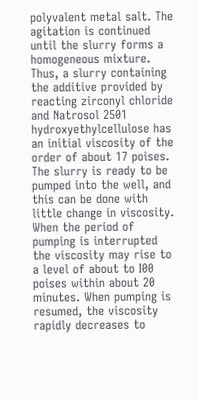polyvalent metal salt. The agitation is continued until the slurry forms a homogeneous mixture. Thus, a slurry containing the additive provided by reacting zirconyl chloride and Natrosol 2501 hydroxyethylcellulose has an initial viscosity of the order of about 17 poises. The slurry is ready to be pumped into the well, and this can be done with little change in viscosity. When the period of pumping is interrupted the viscosity may rise to a level of about to I00 poises within about 20 minutes. When pumping is resumed, the viscosity rapidly decreases to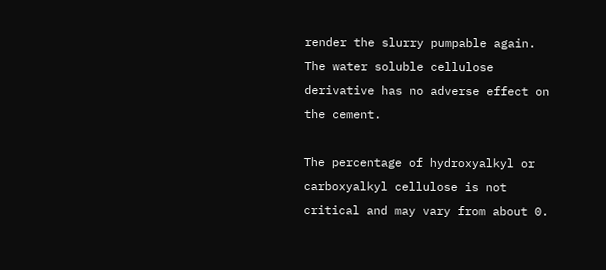render the slurry pumpable again. The water soluble cellulose derivative has no adverse effect on the cement.

The percentage of hydroxyalkyl or carboxyalkyl cellulose is not critical and may vary from about 0.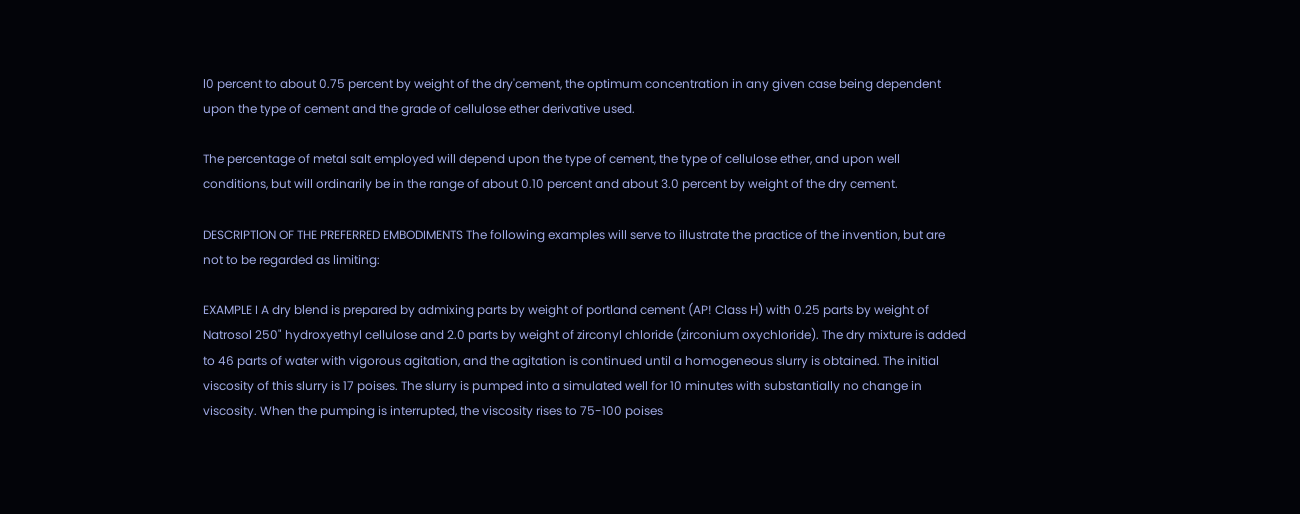l0 percent to about 0.75 percent by weight of the dry'cement, the optimum concentration in any given case being dependent upon the type of cement and the grade of cellulose ether derivative used.

The percentage of metal salt employed will depend upon the type of cement, the type of cellulose ether, and upon well conditions, but will ordinarily be in the range of about 0.10 percent and about 3.0 percent by weight of the dry cement.

DESCRIPTlON OF THE PREFERRED EMBODIMENTS The following examples will serve to illustrate the practice of the invention, but are not to be regarded as limiting:

EXAMPLE I A dry blend is prepared by admixing parts by weight of portland cement (AP! Class H) with 0.25 parts by weight of Natrosol 250" hydroxyethyl cellulose and 2.0 parts by weight of zirconyl chloride (zirconium oxychloride). The dry mixture is added to 46 parts of water with vigorous agitation, and the agitation is continued until a homogeneous slurry is obtained. The initial viscosity of this slurry is 17 poises. The slurry is pumped into a simulated well for 10 minutes with substantially no change in viscosity. When the pumping is interrupted, the viscosity rises to 75-100 poises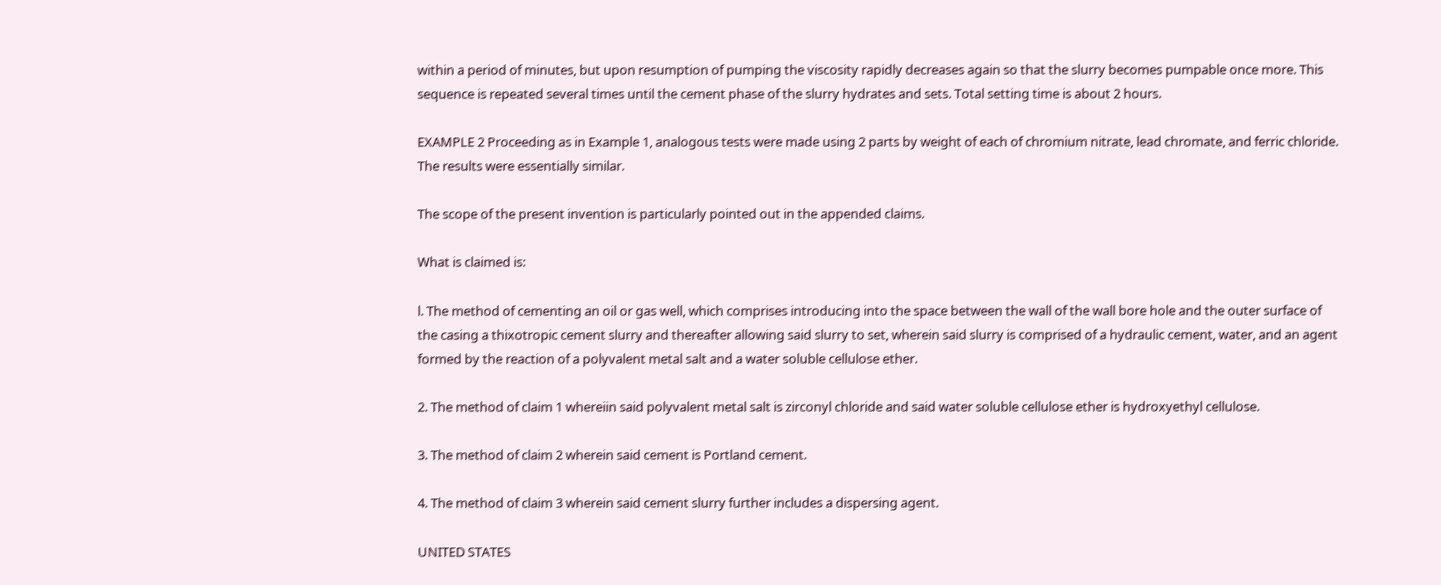within a period of minutes, but upon resumption of pumping the viscosity rapidly decreases again so that the slurry becomes pumpable once more. This sequence is repeated several times until the cement phase of the slurry hydrates and sets. Total setting time is about 2 hours.

EXAMPLE 2 Proceeding as in Example 1, analogous tests were made using 2 parts by weight of each of chromium nitrate, lead chromate, and ferric chloride. The results were essentially similar.

The scope of the present invention is particularly pointed out in the appended claims.

What is claimed is:

l. The method of cementing an oil or gas well, which comprises introducing into the space between the wall of the wall bore hole and the outer surface of the casing a thixotropic cement slurry and thereafter allowing said slurry to set, wherein said slurry is comprised of a hydraulic cement, water, and an agent formed by the reaction of a polyvalent metal salt and a water soluble cellulose ether.

2. The method of claim 1 whereiin said polyvalent metal salt is zirconyl chloride and said water soluble cellulose ether is hydroxyethyl cellulose.

3. The method of claim 2 wherein said cement is Portland cement.

4. The method of claim 3 wherein said cement slurry further includes a dispersing agent.

UNITED STATES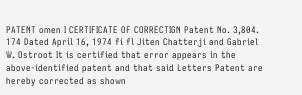PATENT omen I CERTIFICATE OF CORRECTIGN Patent No. 3,804. 174 Dated April 16, 1974 fi fl Jiten Chatterji and Gabriel W. Ostroot It is certified that error appears in the above-identified patent and that said Letters Patent are hereby corrected as shown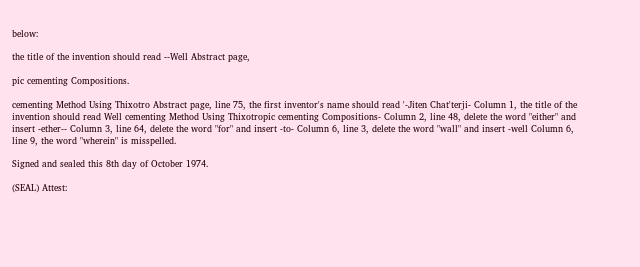below:

the title of the invention should read --Well Abstract page,

pic cementing Compositions.

cementing Method Using Thixotro Abstract page, line 75, the first inventor's name should read '-Jiten Chat'terji- Column 1, the title of the invention should read Well cementing Method Using Thixotropic cementing Compositions- Column 2, line 48, delete the word "either" and insert -ether-- Column 3, line 64, delete the word "for" and insert -to- Column 6, line 3, delete the word "wall" and insert -well Column 6, line 9, the word "wherein" is misspelled.

Signed and sealed this 8th day of October 1974.

(SEAL) Attest: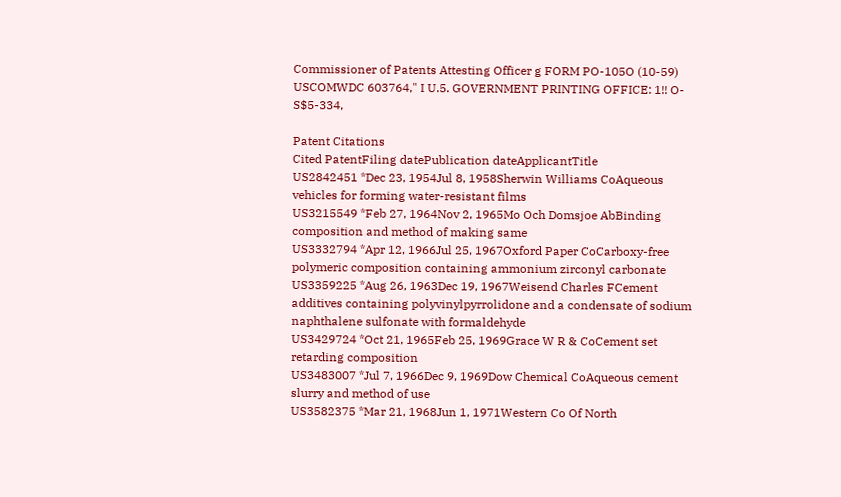Commissioner of Patents Attesting Officer g FORM PO-105O (10-59) USCOMWDC 603764," I U.5. GOVERNMENT PRINTING OFFICE: 1!! O-S$5-334,

Patent Citations
Cited PatentFiling datePublication dateApplicantTitle
US2842451 *Dec 23, 1954Jul 8, 1958Sherwin Williams CoAqueous vehicles for forming water-resistant films
US3215549 *Feb 27, 1964Nov 2, 1965Mo Och Domsjoe AbBinding composition and method of making same
US3332794 *Apr 12, 1966Jul 25, 1967Oxford Paper CoCarboxy-free polymeric composition containing ammonium zirconyl carbonate
US3359225 *Aug 26, 1963Dec 19, 1967Weisend Charles FCement additives containing polyvinylpyrrolidone and a condensate of sodium naphthalene sulfonate with formaldehyde
US3429724 *Oct 21, 1965Feb 25, 1969Grace W R & CoCement set retarding composition
US3483007 *Jul 7, 1966Dec 9, 1969Dow Chemical CoAqueous cement slurry and method of use
US3582375 *Mar 21, 1968Jun 1, 1971Western Co Of North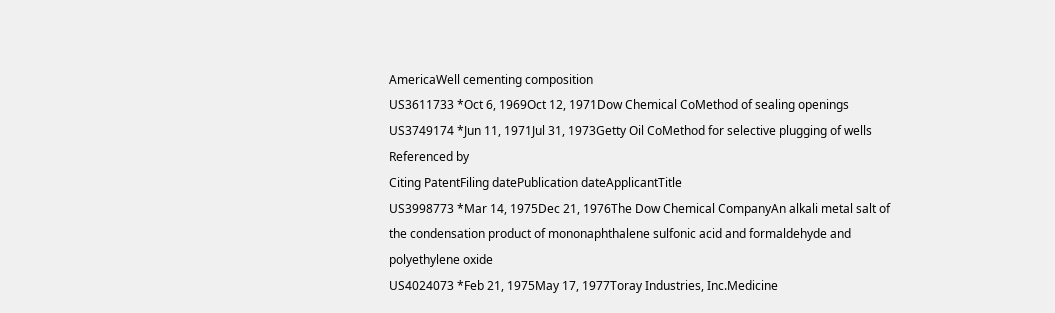AmericaWell cementing composition
US3611733 *Oct 6, 1969Oct 12, 1971Dow Chemical CoMethod of sealing openings
US3749174 *Jun 11, 1971Jul 31, 1973Getty Oil CoMethod for selective plugging of wells
Referenced by
Citing PatentFiling datePublication dateApplicantTitle
US3998773 *Mar 14, 1975Dec 21, 1976The Dow Chemical CompanyAn alkali metal salt of the condensation product of mononaphthalene sulfonic acid and formaldehyde and polyethylene oxide
US4024073 *Feb 21, 1975May 17, 1977Toray Industries, Inc.Medicine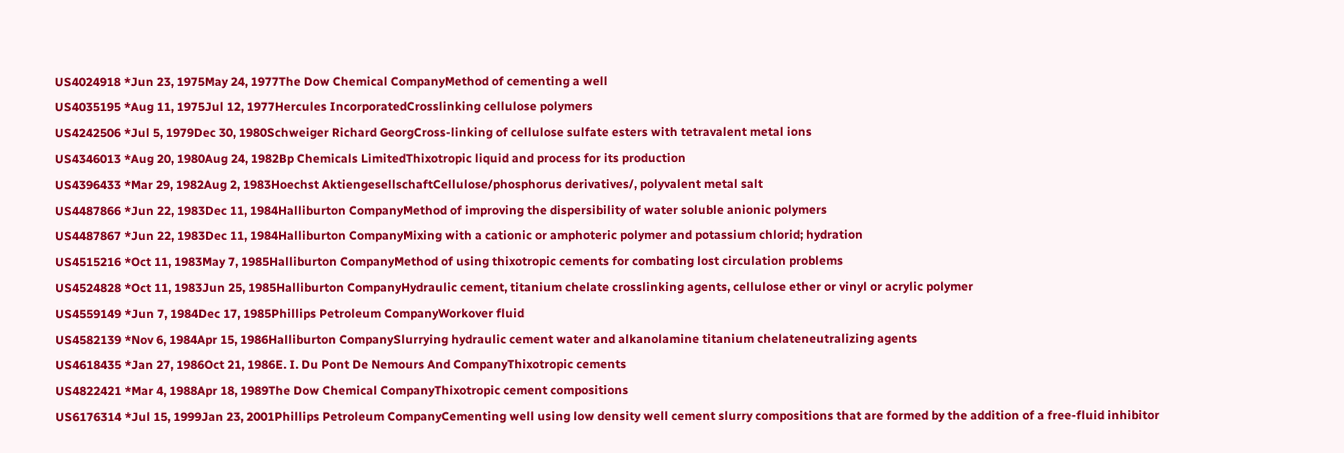US4024918 *Jun 23, 1975May 24, 1977The Dow Chemical CompanyMethod of cementing a well
US4035195 *Aug 11, 1975Jul 12, 1977Hercules IncorporatedCrosslinking cellulose polymers
US4242506 *Jul 5, 1979Dec 30, 1980Schweiger Richard GeorgCross-linking of cellulose sulfate esters with tetravalent metal ions
US4346013 *Aug 20, 1980Aug 24, 1982Bp Chemicals LimitedThixotropic liquid and process for its production
US4396433 *Mar 29, 1982Aug 2, 1983Hoechst AktiengesellschaftCellulose/phosphorus derivatives/, polyvalent metal salt
US4487866 *Jun 22, 1983Dec 11, 1984Halliburton CompanyMethod of improving the dispersibility of water soluble anionic polymers
US4487867 *Jun 22, 1983Dec 11, 1984Halliburton CompanyMixing with a cationic or amphoteric polymer and potassium chlorid; hydration
US4515216 *Oct 11, 1983May 7, 1985Halliburton CompanyMethod of using thixotropic cements for combating lost circulation problems
US4524828 *Oct 11, 1983Jun 25, 1985Halliburton CompanyHydraulic cement, titanium chelate crosslinking agents, cellulose ether or vinyl or acrylic polymer
US4559149 *Jun 7, 1984Dec 17, 1985Phillips Petroleum CompanyWorkover fluid
US4582139 *Nov 6, 1984Apr 15, 1986Halliburton CompanySlurrying hydraulic cement water and alkanolamine titanium chelateneutralizing agents
US4618435 *Jan 27, 1986Oct 21, 1986E. I. Du Pont De Nemours And CompanyThixotropic cements
US4822421 *Mar 4, 1988Apr 18, 1989The Dow Chemical CompanyThixotropic cement compositions
US6176314 *Jul 15, 1999Jan 23, 2001Phillips Petroleum CompanyCementing well using low density well cement slurry compositions that are formed by the addition of a free-fluid inhibitor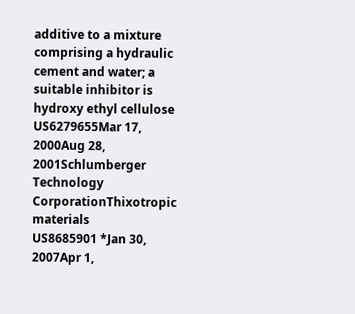additive to a mixture comprising a hydraulic cement and water; a suitable inhibitor is hydroxy ethyl cellulose
US6279655Mar 17, 2000Aug 28, 2001Schlumberger Technology CorporationThixotropic materials
US8685901 *Jan 30, 2007Apr 1,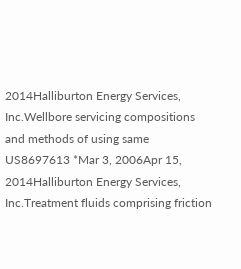2014Halliburton Energy Services, Inc.Wellbore servicing compositions and methods of using same
US8697613 *Mar 3, 2006Apr 15, 2014Halliburton Energy Services, Inc.Treatment fluids comprising friction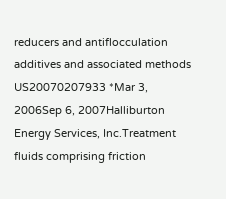reducers and antiflocculation additives and associated methods
US20070207933 *Mar 3, 2006Sep 6, 2007Halliburton Energy Services, Inc.Treatment fluids comprising friction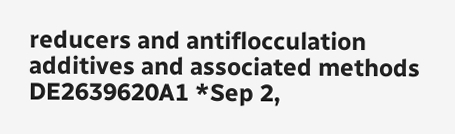reducers and antiflocculation additives and associated methods
DE2639620A1 *Sep 2,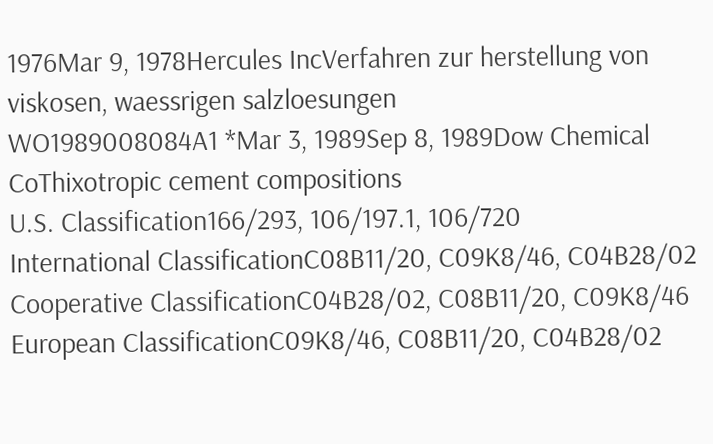1976Mar 9, 1978Hercules IncVerfahren zur herstellung von viskosen, waessrigen salzloesungen
WO1989008084A1 *Mar 3, 1989Sep 8, 1989Dow Chemical CoThixotropic cement compositions
U.S. Classification166/293, 106/197.1, 106/720
International ClassificationC08B11/20, C09K8/46, C04B28/02
Cooperative ClassificationC04B28/02, C08B11/20, C09K8/46
European ClassificationC09K8/46, C08B11/20, C04B28/02